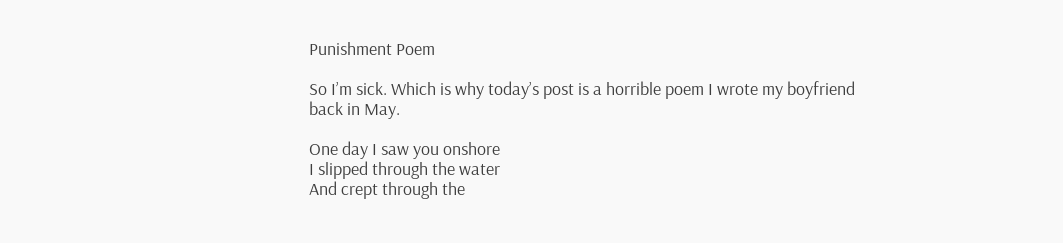Punishment Poem

So I’m sick. Which is why today’s post is a horrible poem I wrote my boyfriend back in May.

One day I saw you onshore
I slipped through the water
And crept through the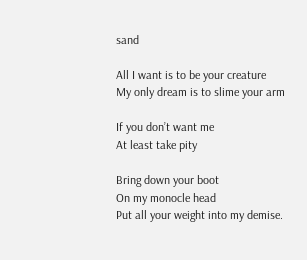sand

All I want is to be your creature
My only dream is to slime your arm

If you don’t want me
At least take pity

Bring down your boot
On my monocle head
Put all your weight into my demise.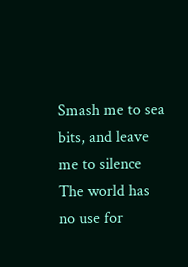Smash me to sea bits, and leave me to silence
The world has no use for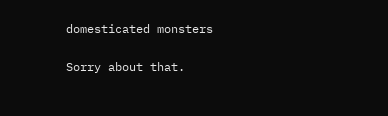domesticated monsters

Sorry about that.